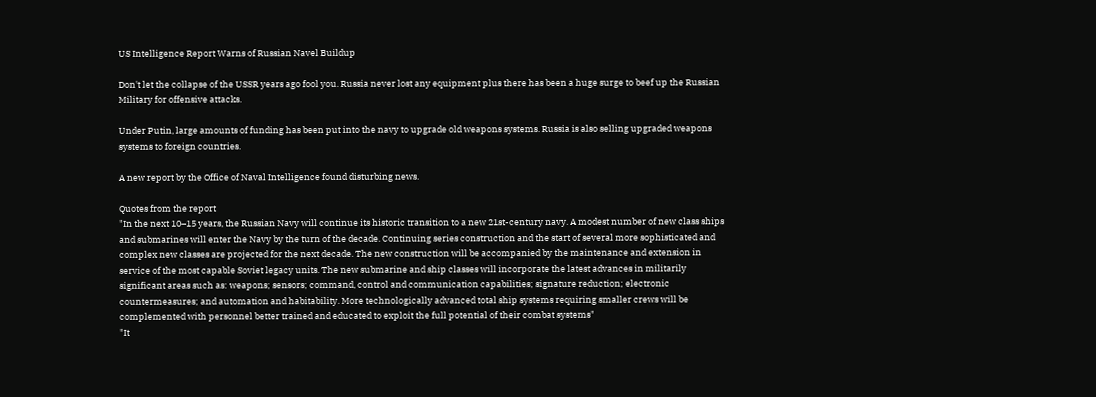US Intelligence Report Warns of Russian Navel Buildup

Don't let the collapse of the USSR years ago fool you. Russia never lost any equipment plus there has been a huge surge to beef up the Russian Military for offensive attacks.

Under Putin, large amounts of funding has been put into the navy to upgrade old weapons systems. Russia is also selling upgraded weapons systems to foreign countries.

A new report by the Office of Naval Intelligence found disturbing news.

Quotes from the report
"In the next 10–15 years, the Russian Navy will continue its historic transition to a new 21st-century navy. A modest number of new class ships and submarines will enter the Navy by the turn of the decade. Continuing series construction and the start of several more sophisticated and complex new classes are projected for the next decade. The new construction will be accompanied by the maintenance and extension in service of the most capable Soviet legacy units. The new submarine and ship classes will incorporate the latest advances in militarily significant areas such as: weapons; sensors; command, control and communication capabilities; signature reduction; electronic countermeasures; and automation and habitability. More technologically advanced total ship systems requiring smaller crews will be complemented with personnel better trained and educated to exploit the full potential of their combat systems"
"It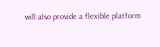will also provide a flexible platform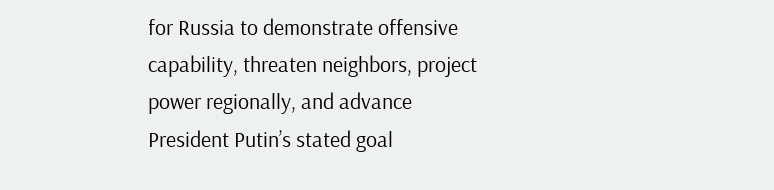for Russia to demonstrate offensive capability, threaten neighbors, project power regionally, and advance President Putin’s stated goal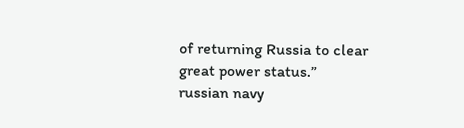of returning Russia to clear great power status.”
russian navy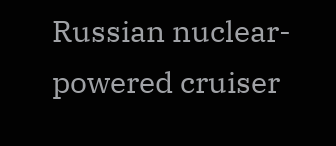Russian nuclear-powered cruiser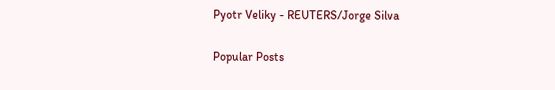Pyotr Veliky - REUTERS/Jorge Silva

Popular Posts